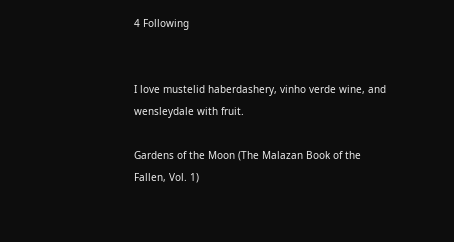4 Following


I love mustelid haberdashery, vinho verde wine, and wensleydale with fruit.

Gardens of the Moon (The Malazan Book of the Fallen, Vol. 1)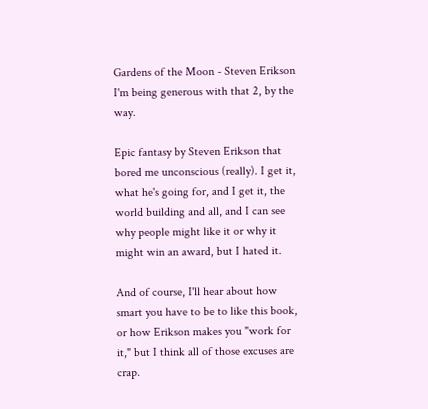Gardens of the Moon - Steven Erikson I'm being generous with that 2, by the way.

Epic fantasy by Steven Erikson that bored me unconscious (really). I get it, what he's going for, and I get it, the world building and all, and I can see why people might like it or why it might win an award, but I hated it.

And of course, I'll hear about how smart you have to be to like this book, or how Erikson makes you "work for it," but I think all of those excuses are crap.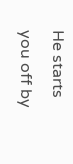He starts you off by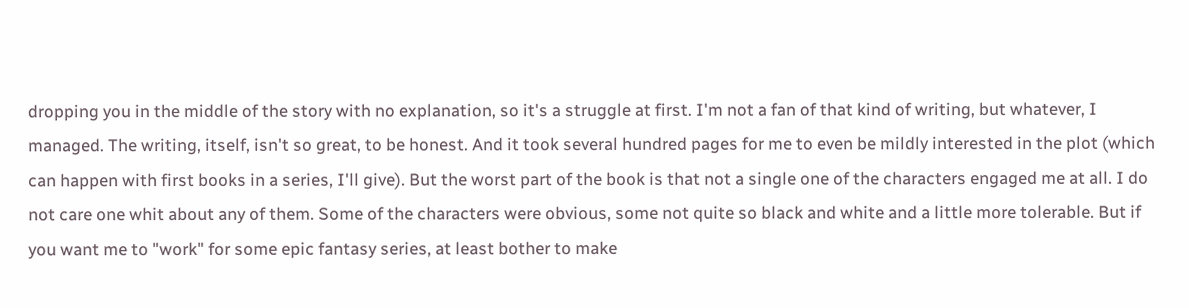dropping you in the middle of the story with no explanation, so it's a struggle at first. I'm not a fan of that kind of writing, but whatever, I managed. The writing, itself, isn't so great, to be honest. And it took several hundred pages for me to even be mildly interested in the plot (which can happen with first books in a series, I'll give). But the worst part of the book is that not a single one of the characters engaged me at all. I do not care one whit about any of them. Some of the characters were obvious, some not quite so black and white and a little more tolerable. But if you want me to "work" for some epic fantasy series, at least bother to make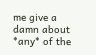me give a damn about *any* of the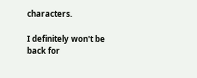characters.

I definitely won't be back for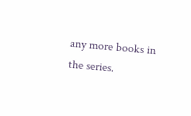any more books in the series.